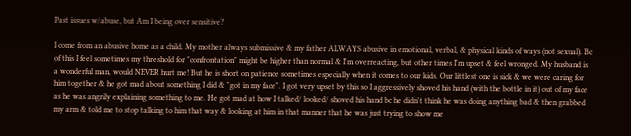Past issues w/abuse, but Am I being over sensitive?

I come from an abusive home as a child. My mother always submissive & my father ALWAYS abusive in emotional, verbal, & physical kinds of ways (not sexual). Bc of this I feel sometimes my threshold for "confrontation" might be higher than normal & I'm overreacting, but other times I'm upset & feel wronged. My husband is a wonderful man, would NEVER hurt me! But he is short on patience sometimes especially when it comes to our kids. Our littlest one is sick & we were caring for him together & he got mad about something I did & "got in my face". I got very upset by this so I aggressively shoved his hand (with the bottle in it) out of my face as he was angrily explaining something to me. He got mad at how I talked/ looked/ shoved his hand bc he didn't think he was doing anything bad & then grabbed my arm & told me to stop talking to him that way & looking at him in that manner that he was just trying to show me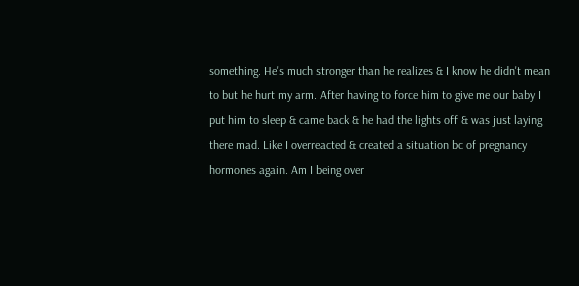something. He's much stronger than he realizes & I know he didn't mean to but he hurt my arm. After having to force him to give me our baby I put him to sleep & came back & he had the lights off & was just laying there mad. Like I overreacted & created a situation bc of pregnancy hormones again. Am I being over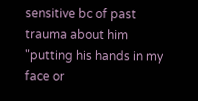sensitive bc of past trauma about him "putting his hands in my face or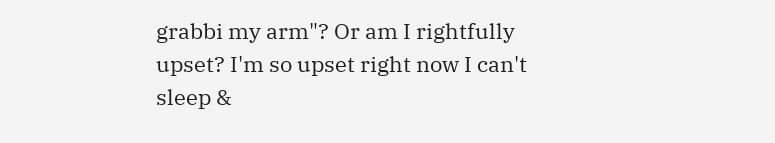grabbi my arm"? Or am I rightfully upset? I'm so upset right now I can't sleep &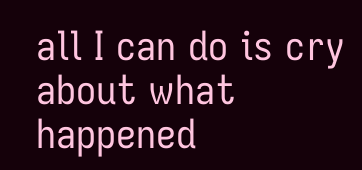all I can do is cry about what happened